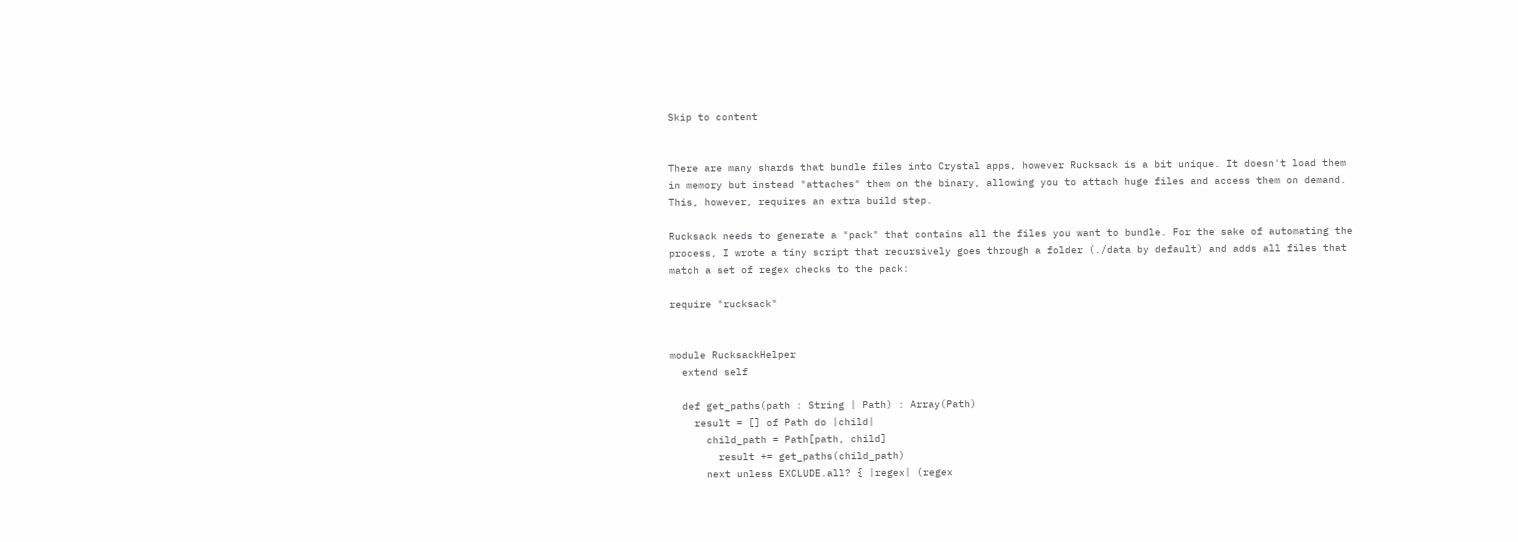Skip to content


There are many shards that bundle files into Crystal apps, however Rucksack is a bit unique. It doesn't load them in memory but instead "attaches" them on the binary, allowing you to attach huge files and access them on demand. This, however, requires an extra build step.

Rucksack needs to generate a "pack" that contains all the files you want to bundle. For the sake of automating the process, I wrote a tiny script that recursively goes through a folder (./data by default) and adds all files that match a set of regex checks to the pack:

require "rucksack"


module RucksackHelper
  extend self

  def get_paths(path : String | Path) : Array(Path)
    result = [] of Path do |child|
      child_path = Path[path, child]
        result += get_paths(child_path)
      next unless EXCLUDE.all? { |regex| (regex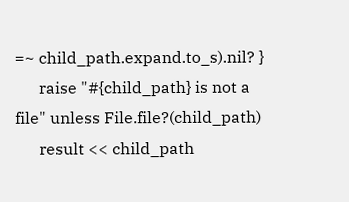=~ child_path.expand.to_s).nil? }
      raise "#{child_path} is not a file" unless File.file?(child_path)
      result << child_path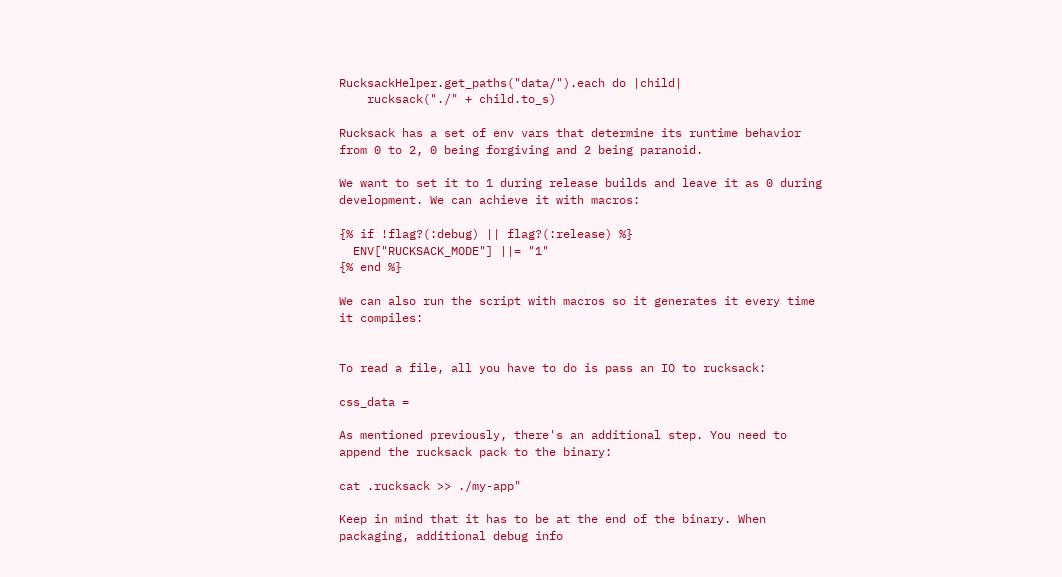RucksackHelper.get_paths("data/").each do |child|
    rucksack("./" + child.to_s)

Rucksack has a set of env vars that determine its runtime behavior from 0 to 2, 0 being forgiving and 2 being paranoid.

We want to set it to 1 during release builds and leave it as 0 during development. We can achieve it with macros:

{% if !flag?(:debug) || flag?(:release) %}
  ENV["RUCKSACK_MODE"] ||= "1"
{% end %}

We can also run the script with macros so it generates it every time it compiles:


To read a file, all you have to do is pass an IO to rucksack:

css_data =

As mentioned previously, there's an additional step. You need to append the rucksack pack to the binary:

cat .rucksack >> ./my-app"

Keep in mind that it has to be at the end of the binary. When packaging, additional debug info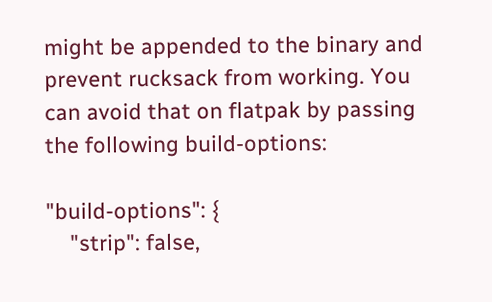might be appended to the binary and prevent rucksack from working. You can avoid that on flatpak by passing the following build-options:

"build-options": {
    "strip": false,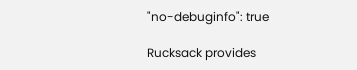"no-debuginfo": true

Rucksack provides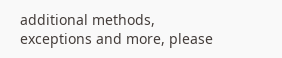additional methods, exceptions and more, please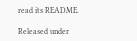read its README.

Released under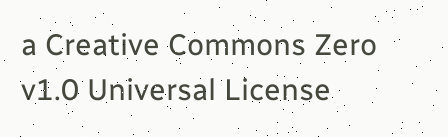a Creative Commons Zero v1.0 Universal License